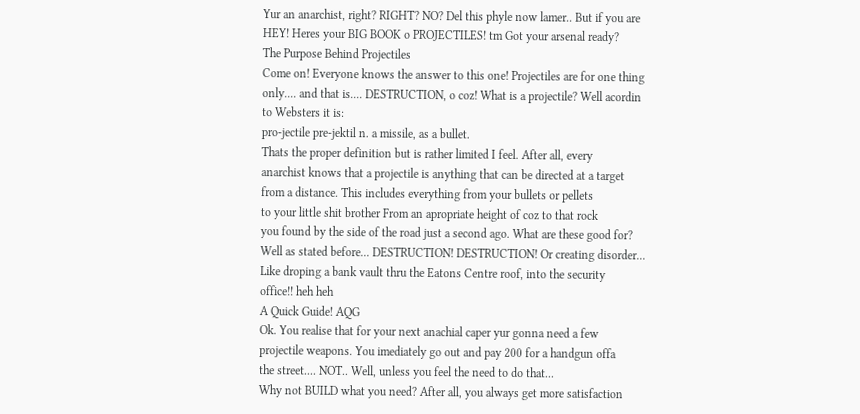Yur an anarchist, right? RIGHT? NO? Del this phyle now lamer.. But if you are
HEY! Heres your BIG BOOK o PROJECTILES! tm Got your arsenal ready?
The Purpose Behind Projectiles
Come on! Everyone knows the answer to this one! Projectiles are for one thing
only.... and that is.... DESTRUCTION, o coz! What is a projectile? Well acordin
to Websters it is:
pro-jectile pre-jektil n. a missile, as a bullet.
Thats the proper definition but is rather limited I feel. After all, every
anarchist knows that a projectile is anything that can be directed at a target
from a distance. This includes everything from your bullets or pellets
to your little shit brother From an apropriate height of coz to that rock
you found by the side of the road just a second ago. What are these good for?
Well as stated before... DESTRUCTION! DESTRUCTION! Or creating disorder...
Like droping a bank vault thru the Eatons Centre roof, into the security
office!! heh heh
A Quick Guide! AQG
Ok. You realise that for your next anachial caper yur gonna need a few
projectile weapons. You imediately go out and pay 200 for a handgun offa
the street.... NOT.. Well, unless you feel the need to do that...
Why not BUILD what you need? After all, you always get more satisfaction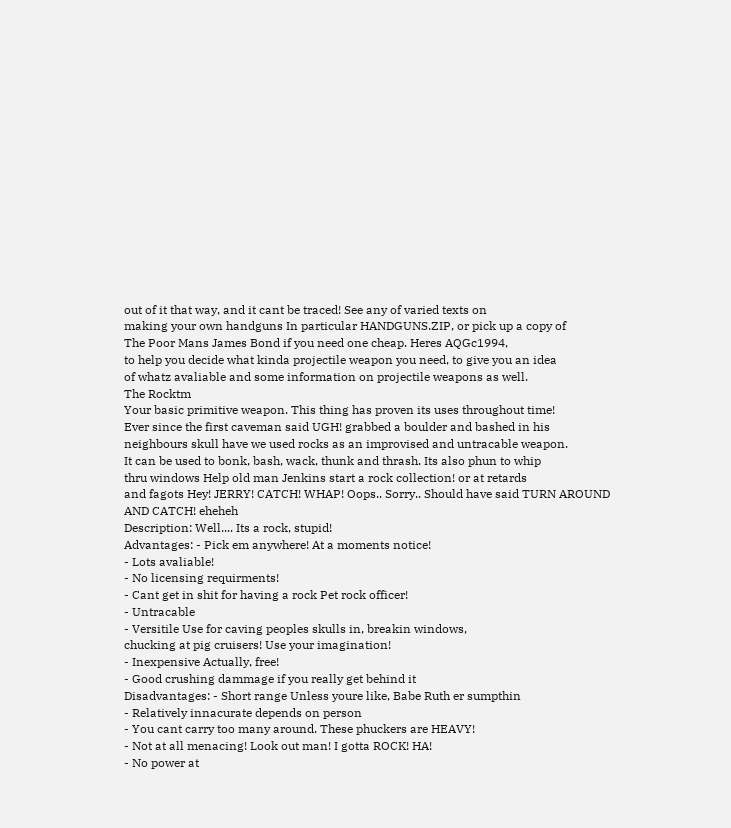out of it that way, and it cant be traced! See any of varied texts on
making your own handguns In particular HANDGUNS.ZIP, or pick up a copy of
The Poor Mans James Bond if you need one cheap. Heres AQGc1994,
to help you decide what kinda projectile weapon you need, to give you an idea
of whatz avaliable and some information on projectile weapons as well.
The Rocktm
Your basic primitive weapon. This thing has proven its uses throughout time!
Ever since the first caveman said UGH! grabbed a boulder and bashed in his
neighbours skull have we used rocks as an improvised and untracable weapon.
It can be used to bonk, bash, wack, thunk and thrash. Its also phun to whip
thru windows Help old man Jenkins start a rock collection! or at retards
and fagots Hey! JERRY! CATCH! WHAP! Oops.. Sorry.. Should have said TURN AROUND
AND CATCH! eheheh
Description: Well.... Its a rock, stupid!
Advantages: - Pick em anywhere! At a moments notice!
- Lots avaliable!
- No licensing requirments!
- Cant get in shit for having a rock Pet rock officer!
- Untracable
- Versitile Use for caving peoples skulls in, breakin windows,
chucking at pig cruisers! Use your imagination!
- Inexpensive Actually, free!
- Good crushing dammage if you really get behind it
Disadvantages: - Short range Unless youre like, Babe Ruth er sumpthin
- Relatively innacurate depends on person
- You cant carry too many around. These phuckers are HEAVY!
- Not at all menacing! Look out man! I gotta ROCK! HA!
- No power at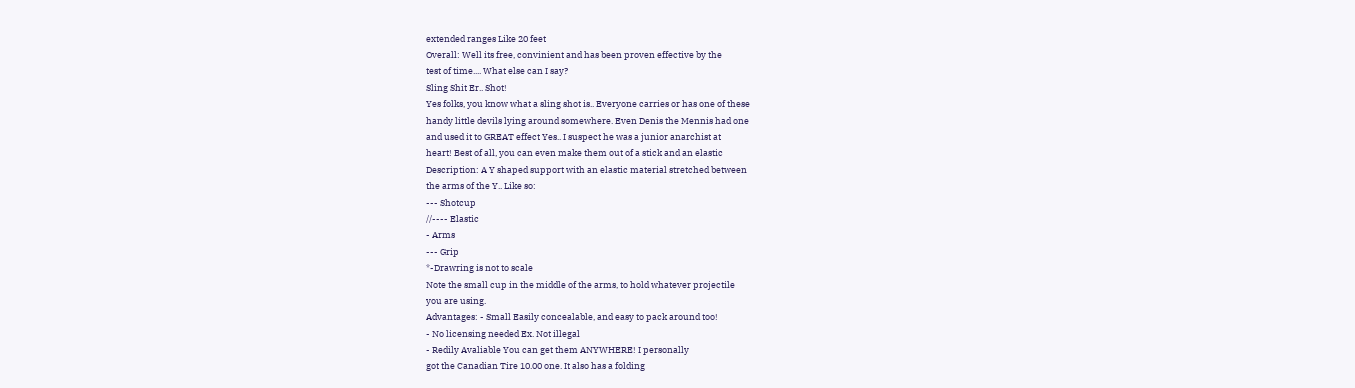extended ranges Like 20 feet
Overall: Well its free, convinient and has been proven effective by the
test of time.... What else can I say?
Sling Shit Er.. Shot!
Yes folks, you know what a sling shot is.. Everyone carries or has one of these
handy little devils lying around somewhere. Even Denis the Mennis had one
and used it to GREAT effect Yes.. I suspect he was a junior anarchist at
heart! Best of all, you can even make them out of a stick and an elastic
Description: A Y shaped support with an elastic material stretched between
the arms of the Y.. Like so:
--- Shotcup
//---- Elastic
- Arms
--- Grip
*-Drawring is not to scale
Note the small cup in the middle of the arms, to hold whatever projectile
you are using.
Advantages: - Small Easily concealable, and easy to pack around too!
- No licensing needed Ex. Not illegal
- Redily Avaliable You can get them ANYWHERE! I personally
got the Canadian Tire 10.00 one. It also has a folding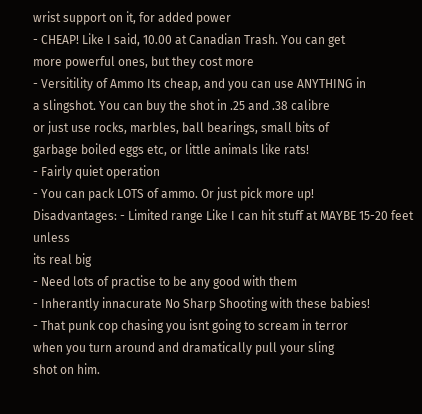wrist support on it, for added power
- CHEAP! Like I said, 10.00 at Canadian Trash. You can get
more powerful ones, but they cost more
- Versitility of Ammo Its cheap, and you can use ANYTHING in
a slingshot. You can buy the shot in .25 and .38 calibre
or just use rocks, marbles, ball bearings, small bits of
garbage boiled eggs etc, or little animals like rats!
- Fairly quiet operation
- You can pack LOTS of ammo. Or just pick more up!
Disadvantages: - Limited range Like I can hit stuff at MAYBE 15-20 feet unless
its real big
- Need lots of practise to be any good with them
- Inherantly innacurate No Sharp Shooting with these babies!
- That punk cop chasing you isnt going to scream in terror
when you turn around and dramatically pull your sling
shot on him.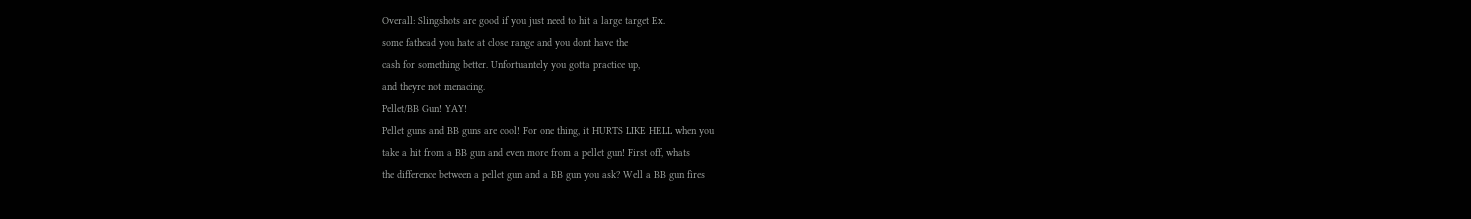Overall: Slingshots are good if you just need to hit a large target Ex.
some fathead you hate at close range and you dont have the
cash for something better. Unfortuantely you gotta practice up,
and theyre not menacing.
Pellet/BB Gun! YAY!
Pellet guns and BB guns are cool! For one thing, it HURTS LIKE HELL when you
take a hit from a BB gun and even more from a pellet gun! First off, whats
the difference between a pellet gun and a BB gun you ask? Well a BB gun fires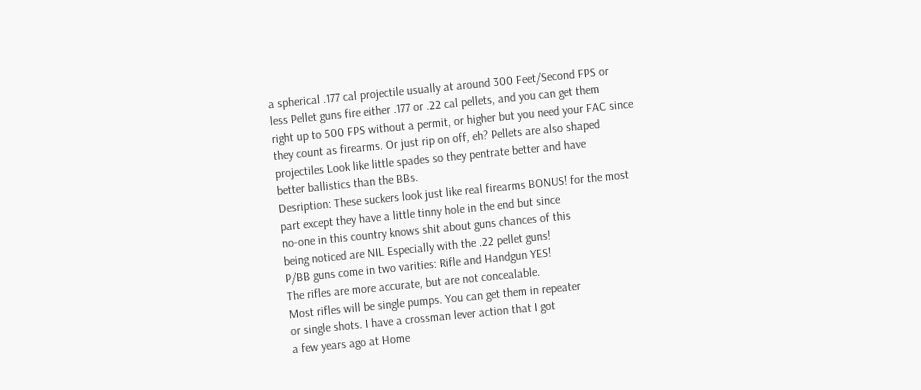a spherical .177 cal projectile usually at around 300 Feet/Second FPS or
less Pellet guns fire either .177 or .22 cal pellets, and you can get them
right up to 500 FPS without a permit, or higher but you need your FAC since
they count as firearms. Or just rip on off, eh? Pellets are also shaped
projectiles Look like little spades so they pentrate better and have
better ballistics than the BBs.
Desription: These suckers look just like real firearms BONUS! for the most
part except they have a little tinny hole in the end but since
no-one in this country knows shit about guns chances of this
being noticed are NIL Especially with the .22 pellet guns!
P/BB guns come in two varities: Rifle and Handgun YES!
The rifles are more accurate, but are not concealable.
Most rifles will be single pumps. You can get them in repeater
or single shots. I have a crossman lever action that I got
a few years ago at Home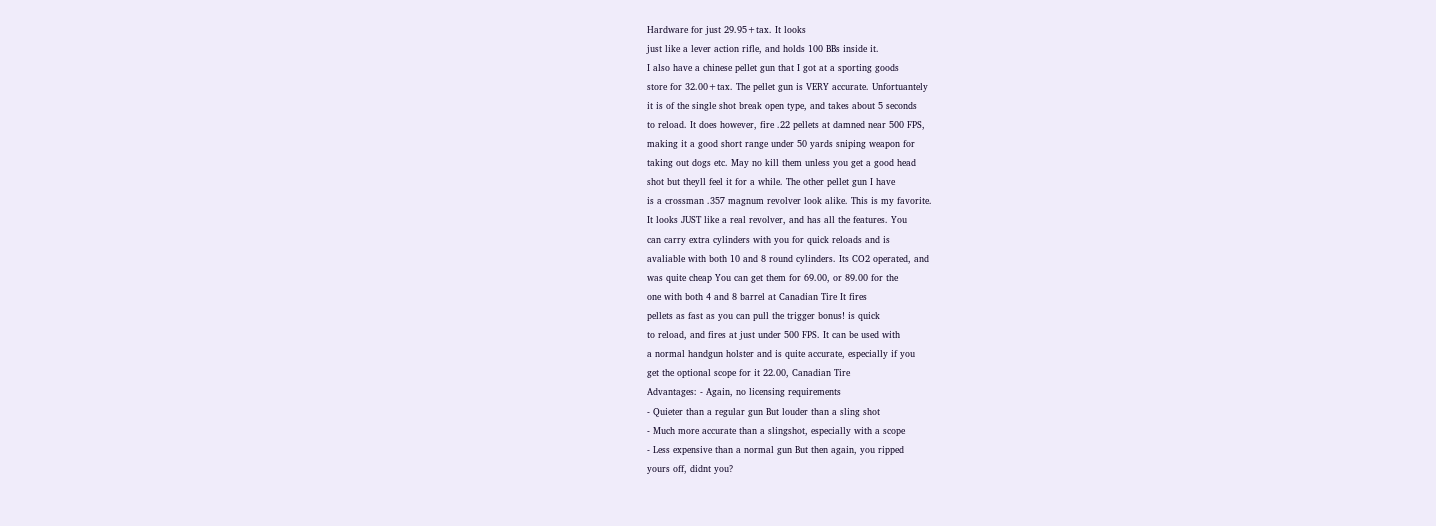Hardware for just 29.95+tax. It looks
just like a lever action rifle, and holds 100 BBs inside it.
I also have a chinese pellet gun that I got at a sporting goods
store for 32.00+tax. The pellet gun is VERY accurate. Unfortuantely
it is of the single shot break open type, and takes about 5 seconds
to reload. It does however, fire .22 pellets at damned near 500 FPS,
making it a good short range under 50 yards sniping weapon for
taking out dogs etc. May no kill them unless you get a good head
shot but theyll feel it for a while. The other pellet gun I have
is a crossman .357 magnum revolver look alike. This is my favorite.
It looks JUST like a real revolver, and has all the features. You
can carry extra cylinders with you for quick reloads and is
avaliable with both 10 and 8 round cylinders. Its CO2 operated, and
was quite cheap You can get them for 69.00, or 89.00 for the
one with both 4 and 8 barrel at Canadian Tire It fires
pellets as fast as you can pull the trigger bonus! is quick
to reload, and fires at just under 500 FPS. It can be used with
a normal handgun holster and is quite accurate, especially if you
get the optional scope for it 22.00, Canadian Tire
Advantages: - Again, no licensing requirements
- Quieter than a regular gun But louder than a sling shot
- Much more accurate than a slingshot, especially with a scope
- Less expensive than a normal gun But then again, you ripped
yours off, didnt you?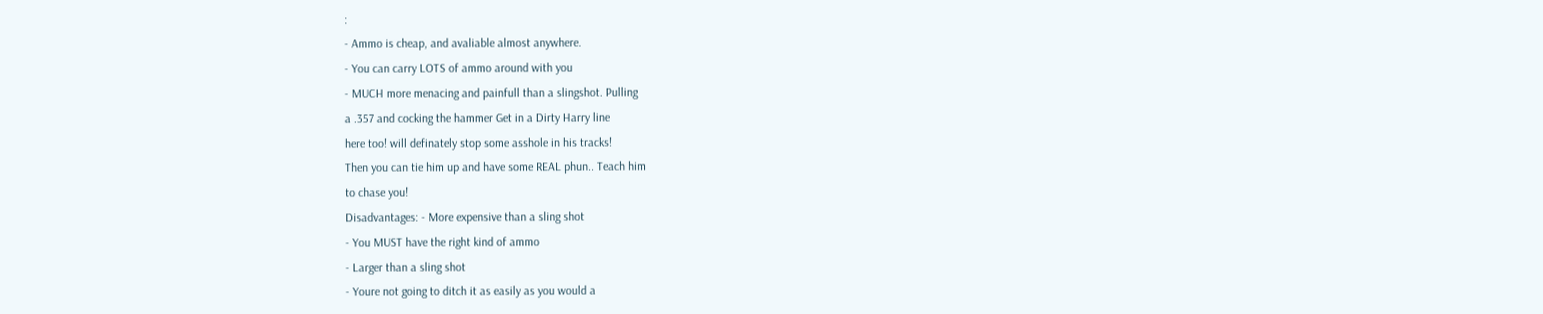:
- Ammo is cheap, and avaliable almost anywhere.
- You can carry LOTS of ammo around with you
- MUCH more menacing and painfull than a slingshot. Pulling
a .357 and cocking the hammer Get in a Dirty Harry line
here too! will definately stop some asshole in his tracks!
Then you can tie him up and have some REAL phun.. Teach him
to chase you!
Disadvantages: - More expensive than a sling shot
- You MUST have the right kind of ammo
- Larger than a sling shot
- Youre not going to ditch it as easily as you would a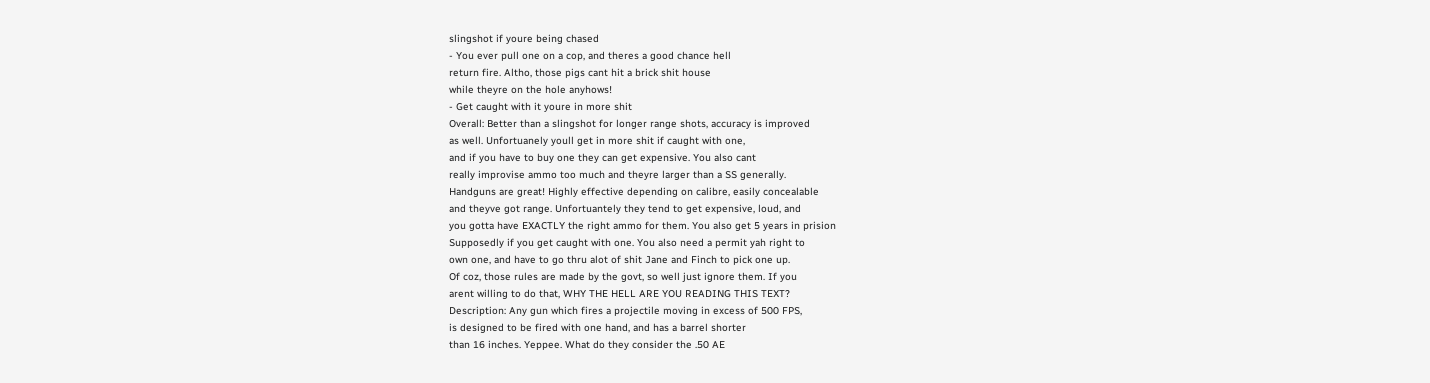slingshot if youre being chased
- You ever pull one on a cop, and theres a good chance hell
return fire. Altho, those pigs cant hit a brick shit house
while theyre on the hole anyhows!
- Get caught with it youre in more shit
Overall: Better than a slingshot for longer range shots, accuracy is improved
as well. Unfortuanely youll get in more shit if caught with one,
and if you have to buy one they can get expensive. You also cant
really improvise ammo too much and theyre larger than a SS generally.
Handguns are great! Highly effective depending on calibre, easily concealable
and theyve got range. Unfortuantely they tend to get expensive, loud, and
you gotta have EXACTLY the right ammo for them. You also get 5 years in prision
Supposedly if you get caught with one. You also need a permit yah right to
own one, and have to go thru alot of shit Jane and Finch to pick one up.
Of coz, those rules are made by the govt, so well just ignore them. If you
arent willing to do that, WHY THE HELL ARE YOU READING THIS TEXT?
Description: Any gun which fires a projectile moving in excess of 500 FPS,
is designed to be fired with one hand, and has a barrel shorter
than 16 inches. Yeppee. What do they consider the .50 AE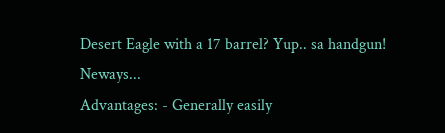Desert Eagle with a 17 barrel? Yup.. sa handgun! Neways...
Advantages: - Generally easily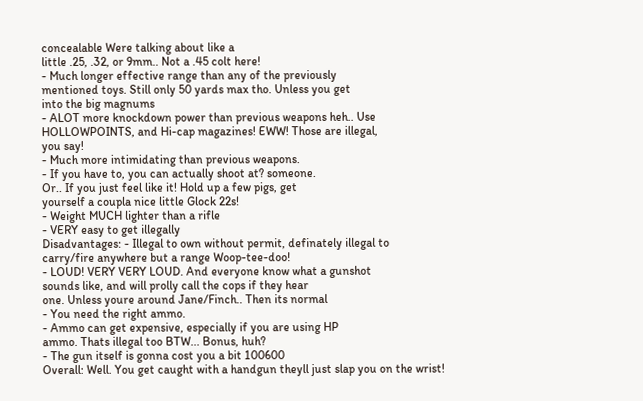concealable Were talking about like a
little .25, .32, or 9mm.. Not a .45 colt here!
- Much longer effective range than any of the previously
mentioned toys. Still only 50 yards max tho. Unless you get
into the big magnums
- ALOT more knockdown power than previous weapons heh.. Use
HOLLOWPOINTS, and Hi-cap magazines! EWW! Those are illegal,
you say!
- Much more intimidating than previous weapons.
- If you have to, you can actually shoot at? someone.
Or.. If you just feel like it! Hold up a few pigs, get
yourself a coupla nice little Glock 22s!
- Weight MUCH lighter than a rifle
- VERY easy to get illegally
Disadvantages: - Illegal to own without permit, definately illegal to
carry/fire anywhere but a range Woop-tee-doo!
- LOUD! VERY VERY LOUD. And everyone know what a gunshot
sounds like, and will prolly call the cops if they hear
one. Unless youre around Jane/Finch.. Then its normal
- You need the right ammo.
- Ammo can get expensive, especially if you are using HP
ammo. Thats illegal too BTW... Bonus, huh?
- The gun itself is gonna cost you a bit 100600
Overall: Well. You get caught with a handgun theyll just slap you on the wrist!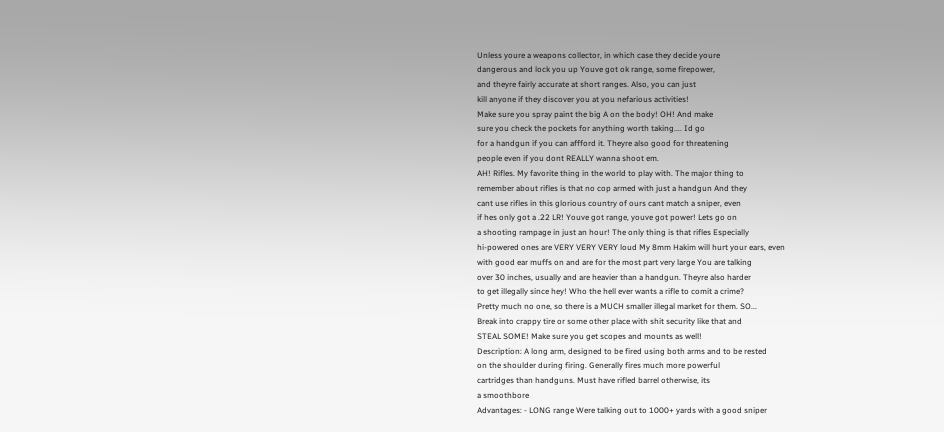Unless youre a weapons collector, in which case they decide youre
dangerous and lock you up Youve got ok range, some firepower,
and theyre fairly accurate at short ranges. Also, you can just
kill anyone if they discover you at you nefarious activities!
Make sure you spray paint the big A on the body! OH! And make
sure you check the pockets for anything worth taking.... Id go
for a handgun if you can affford it. Theyre also good for threatening
people even if you dont REALLY wanna shoot em.
AH! Rifles. My favorite thing in the world to play with. The major thing to
remember about rifles is that no cop armed with just a handgun And they
cant use rifles in this glorious country of ours cant match a sniper, even
if hes only got a .22 LR! Youve got range, youve got power! Lets go on
a shooting rampage in just an hour! The only thing is that rifles Especially
hi-powered ones are VERY VERY VERY loud My 8mm Hakim will hurt your ears, even
with good ear muffs on and are for the most part very large You are talking
over 30 inches, usually and are heavier than a handgun. Theyre also harder
to get illegally since hey! Who the hell ever wants a rifle to comit a crime?
Pretty much no one, so there is a MUCH smaller illegal market for them. SO...
Break into crappy tire or some other place with shit security like that and
STEAL SOME! Make sure you get scopes and mounts as well!
Description: A long arm, designed to be fired using both arms and to be rested
on the shoulder during firing. Generally fires much more powerful
cartridges than handguns. Must have rifled barrel otherwise, its
a smoothbore
Advantages: - LONG range Were talking out to 1000+ yards with a good sniper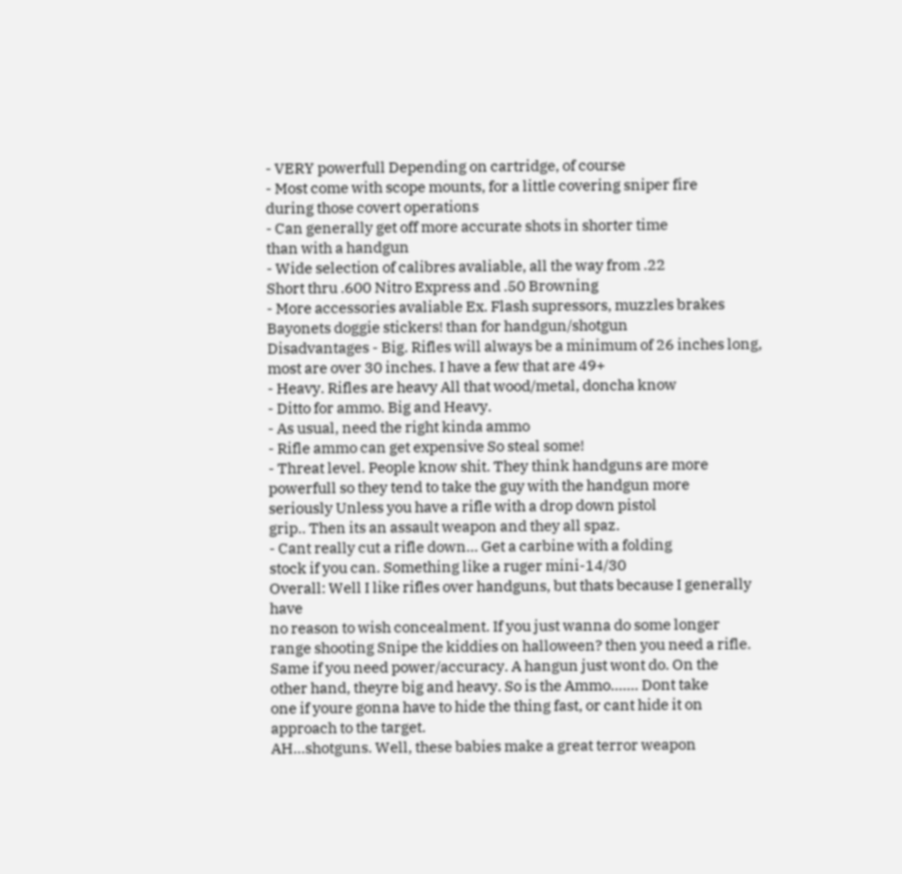- VERY powerfull Depending on cartridge, of course
- Most come with scope mounts, for a little covering sniper fire
during those covert operations
- Can generally get off more accurate shots in shorter time
than with a handgun
- Wide selection of calibres avaliable, all the way from .22
Short thru .600 Nitro Express and .50 Browning
- More accessories avaliable Ex. Flash supressors, muzzles brakes
Bayonets doggie stickers! than for handgun/shotgun
Disadvantages - Big. Rifles will always be a minimum of 26 inches long,
most are over 30 inches. I have a few that are 49+
- Heavy. Rifles are heavy All that wood/metal, doncha know
- Ditto for ammo. Big and Heavy.
- As usual, need the right kinda ammo
- Rifle ammo can get expensive So steal some!
- Threat level. People know shit. They think handguns are more
powerfull so they tend to take the guy with the handgun more
seriously Unless you have a rifle with a drop down pistol
grip.. Then its an assault weapon and they all spaz.
- Cant really cut a rifle down... Get a carbine with a folding
stock if you can. Something like a ruger mini-14/30
Overall: Well I like rifles over handguns, but thats because I generally have
no reason to wish concealment. If you just wanna do some longer
range shooting Snipe the kiddies on halloween? then you need a rifle.
Same if you need power/accuracy. A hangun just wont do. On the
other hand, theyre big and heavy. So is the Ammo....... Dont take
one if youre gonna have to hide the thing fast, or cant hide it on
approach to the target.
AH...shotguns. Well, these babies make a great terror weapon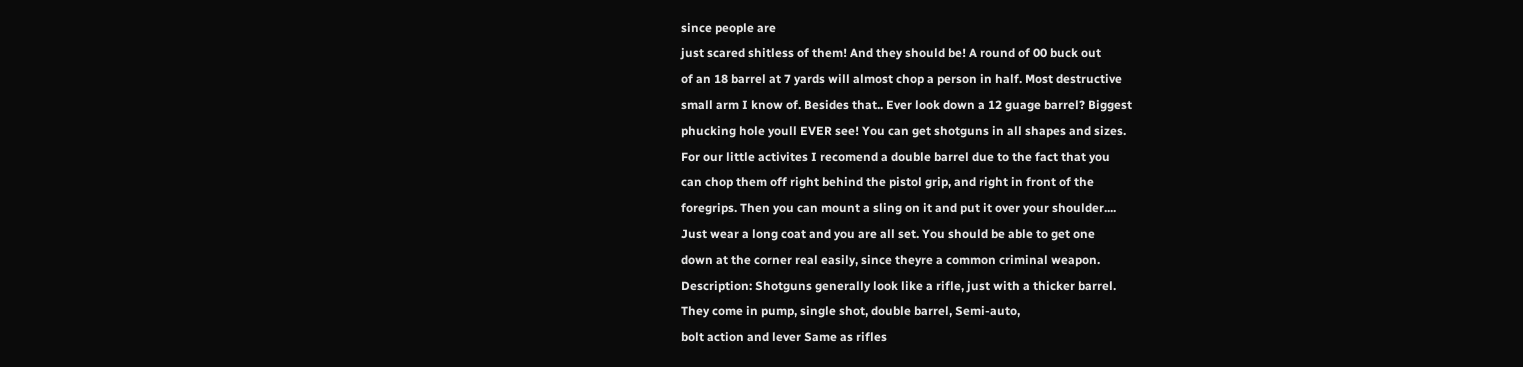since people are
just scared shitless of them! And they should be! A round of 00 buck out
of an 18 barrel at 7 yards will almost chop a person in half. Most destructive
small arm I know of. Besides that.. Ever look down a 12 guage barrel? Biggest
phucking hole youll EVER see! You can get shotguns in all shapes and sizes.
For our little activites I recomend a double barrel due to the fact that you
can chop them off right behind the pistol grip, and right in front of the
foregrips. Then you can mount a sling on it and put it over your shoulder....
Just wear a long coat and you are all set. You should be able to get one
down at the corner real easily, since theyre a common criminal weapon.
Description: Shotguns generally look like a rifle, just with a thicker barrel.
They come in pump, single shot, double barrel, Semi-auto,
bolt action and lever Same as rifles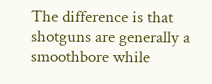The difference is that
shotguns are generally a smoothbore while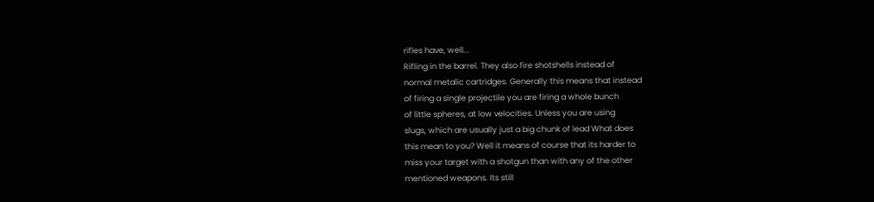rifles have, well...
Rifling in the barrel. They also fire shotshells instead of
normal metalic cartridges. Generally this means that instead
of firing a single projectile you are firing a whole bunch
of little spheres, at low velocities. Unless you are using
slugs, which are usually just a big chunk of lead What does
this mean to you? Well it means of course that its harder to
miss your target with a shotgun than with any of the other
mentioned weapons. Its still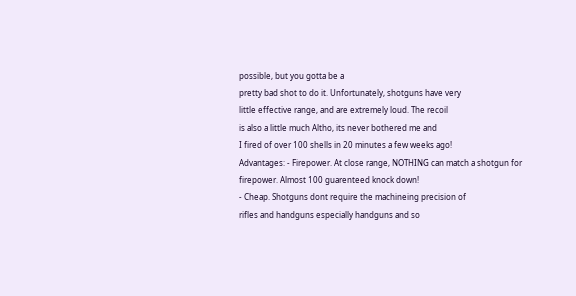possible, but you gotta be a
pretty bad shot to do it. Unfortunately, shotguns have very
little effective range, and are extremely loud. The recoil
is also a little much Altho, its never bothered me and
I fired of over 100 shells in 20 minutes a few weeks ago!
Advantages: - Firepower. At close range, NOTHING can match a shotgun for
firepower. Almost 100 guarenteed knock down!
- Cheap. Shotguns dont require the machineing precision of
rifles and handguns especially handguns and so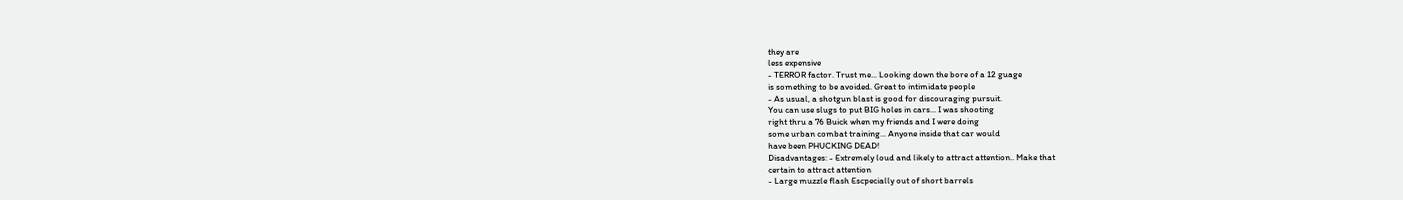they are
less expensive
- TERROR factor. Trust me... Looking down the bore of a 12 guage
is something to be avoided. Great to intimidate people
- As usual, a shotgun blast is good for discouraging pursuit.
You can use slugs to put BIG holes in cars... I was shooting
right thru a 76 Buick when my friends and I were doing
some urban combat training... Anyone inside that car would
have been PHUCKING DEAD!
Disadvantages: - Extremely loud and likely to attract attention.. Make that
certain to attract attention
- Large muzzle flash Escpecially out of short barrels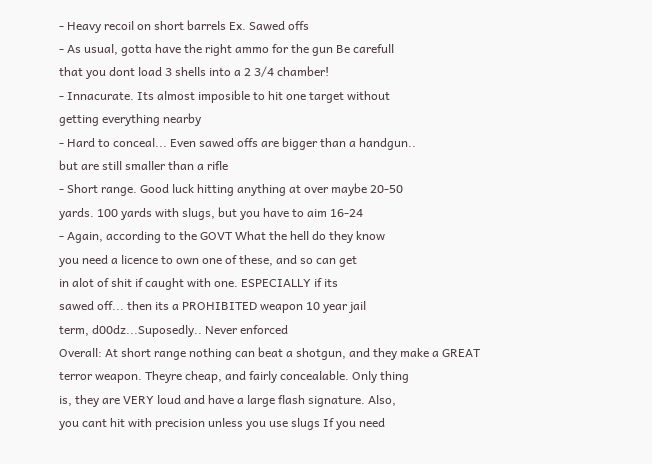- Heavy recoil on short barrels Ex. Sawed offs
- As usual, gotta have the right ammo for the gun Be carefull
that you dont load 3 shells into a 2 3/4 chamber!
- Innacurate. Its almost imposible to hit one target without
getting everything nearby
- Hard to conceal... Even sawed offs are bigger than a handgun..
but are still smaller than a rifle
- Short range. Good luck hitting anything at over maybe 20-50
yards. 100 yards with slugs, but you have to aim 16-24
- Again, according to the GOVT What the hell do they know
you need a licence to own one of these, and so can get
in alot of shit if caught with one. ESPECIALLY if its
sawed off... then its a PROHIBITED weapon 10 year jail
term, d00dz...Suposedly.. Never enforced
Overall: At short range nothing can beat a shotgun, and they make a GREAT
terror weapon. Theyre cheap, and fairly concealable. Only thing
is, they are VERY loud and have a large flash signature. Also,
you cant hit with precision unless you use slugs If you need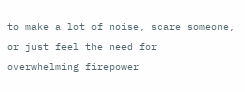to make a lot of noise, scare someone, or just feel the need for
overwhelming firepower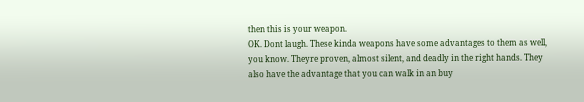then this is your weapon.
OK. Dont laugh. These kinda weapons have some advantages to them as well,
you know. Theyre proven, almost silent, and deadly in the right hands. They
also have the advantage that you can walk in an buy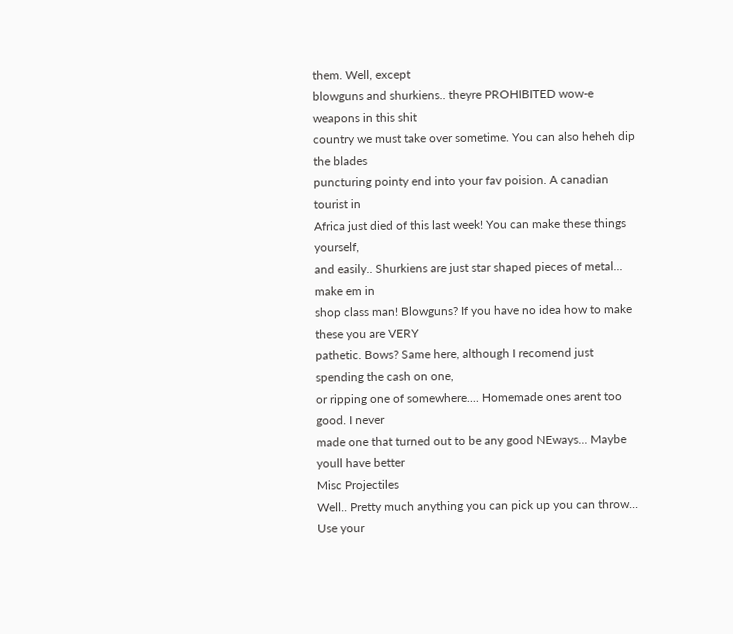them. Well, except
blowguns and shurkiens.. theyre PROHIBITED wow-e weapons in this shit
country we must take over sometime. You can also heheh dip the blades
puncturing pointy end into your fav poision. A canadian tourist in
Africa just died of this last week! You can make these things yourself,
and easily.. Shurkiens are just star shaped pieces of metal... make em in
shop class man! Blowguns? If you have no idea how to make these you are VERY
pathetic. Bows? Same here, although I recomend just spending the cash on one,
or ripping one of somewhere.... Homemade ones arent too good. I never
made one that turned out to be any good NEways... Maybe youll have better
Misc Projectiles
Well.. Pretty much anything you can pick up you can throw... Use your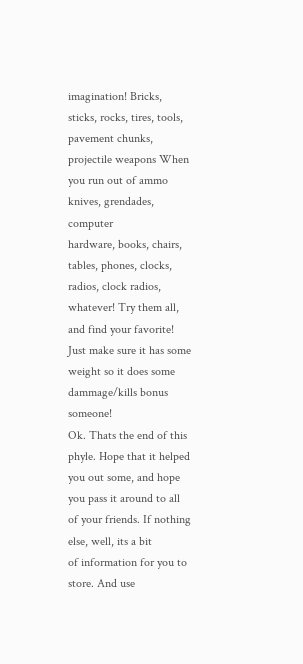imagination! Bricks, sticks, rocks, tires, tools, pavement chunks,
projectile weapons When you run out of ammo knives, grendades, computer
hardware, books, chairs, tables, phones, clocks, radios, clock radios,
whatever! Try them all, and find your favorite! Just make sure it has some
weight so it does some dammage/kills bonus someone!
Ok. Thats the end of this phyle. Hope that it helped you out some, and hope
you pass it around to all of your friends. If nothing else, well, its a bit
of information for you to store. And use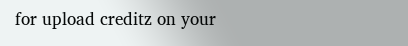for upload creditz on your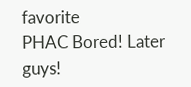favorite
PHAC Bored! Later guys!